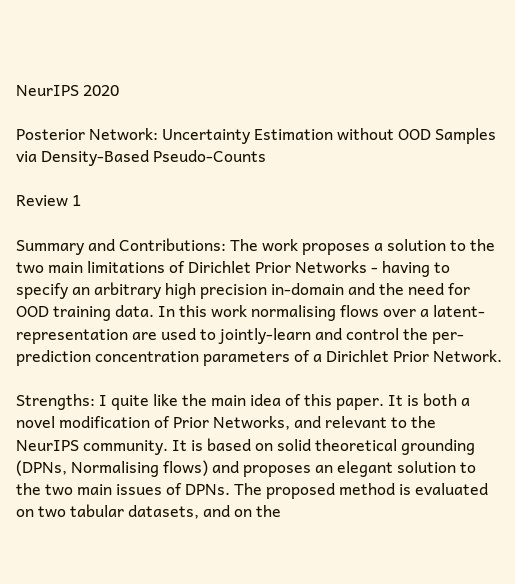NeurIPS 2020

Posterior Network: Uncertainty Estimation without OOD Samples via Density-Based Pseudo-Counts

Review 1

Summary and Contributions: The work proposes a solution to the two main limitations of Dirichlet Prior Networks - having to specify an arbitrary high precision in-domain and the need for OOD training data. In this work normalising flows over a latent-representation are used to jointly-learn and control the per-prediction concentration parameters of a Dirichlet Prior Network.

Strengths: I quite like the main idea of this paper. It is both a novel modification of Prior Networks, and relevant to the NeurIPS community. It is based on solid theoretical grounding (DPNs, Normalising flows) and proposes an elegant solution to the two main issues of DPNs. The proposed method is evaluated on two tabular datasets, and on the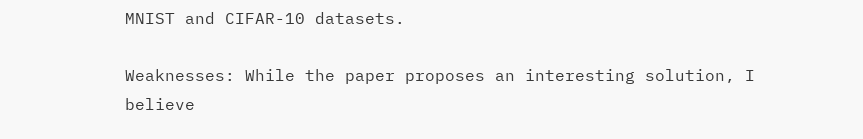MNIST and CIFAR-10 datasets.

Weaknesses: While the paper proposes an interesting solution, I believe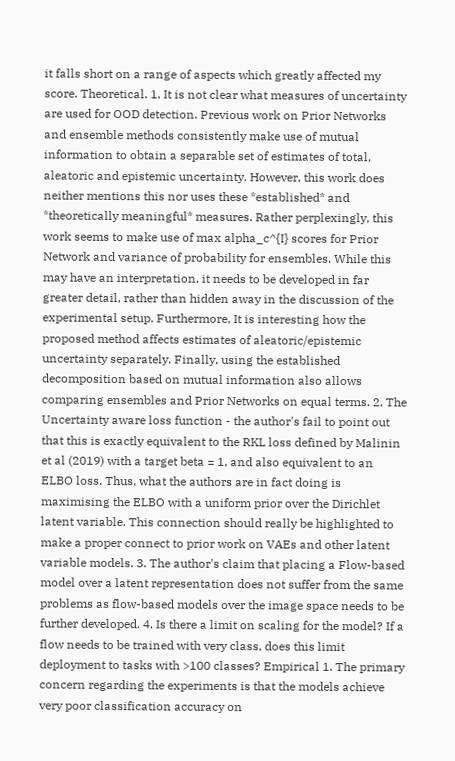it falls short on a range of aspects which greatly affected my score. Theoretical. 1. It is not clear what measures of uncertainty are used for OOD detection. Previous work on Prior Networks and ensemble methods consistently make use of mutual information to obtain a separable set of estimates of total, aleatoric and epistemic uncertainty. However, this work does neither mentions this nor uses these *established* and *theoretically meaningful* measures. Rather perplexingly, this work seems to make use of max alpha_c^{I} scores for Prior Network and variance of probability for ensembles. While this may have an interpretation, it needs to be developed in far greater detail, rather than hidden away in the discussion of the experimental setup. Furthermore, It is interesting how the proposed method affects estimates of aleatoric/epistemic uncertainty separately. Finally, using the established decomposition based on mutual information also allows comparing ensembles and Prior Networks on equal terms. 2. The Uncertainty aware loss function - the author's fail to point out that this is exactly equivalent to the RKL loss defined by Malinin et al (2019) with a target beta = 1, and also equivalent to an ELBO loss. Thus, what the authors are in fact doing is maximising the ELBO with a uniform prior over the Dirichlet latent variable. This connection should really be highlighted to make a proper connect to prior work on VAEs and other latent variable models. 3. The author's claim that placing a Flow-based model over a latent representation does not suffer from the same problems as flow-based models over the image space needs to be further developed. 4. Is there a limit on scaling for the model? If a flow needs to be trained with very class, does this limit deployment to tasks with >100 classes? Empirical 1. The primary concern regarding the experiments is that the models achieve very poor classification accuracy on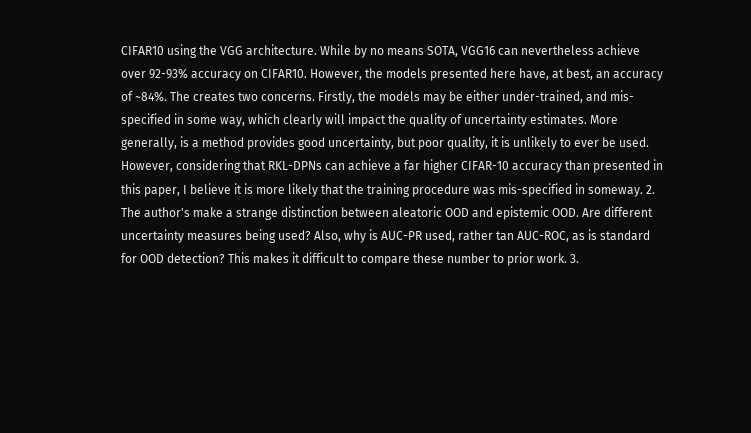CIFAR10 using the VGG architecture. While by no means SOTA, VGG16 can nevertheless achieve over 92-93% accuracy on CIFAR10. However, the models presented here have, at best, an accuracy of ~84%. The creates two concerns. Firstly, the models may be either under-trained, and mis-specified in some way, which clearly will impact the quality of uncertainty estimates. More generally, is a method provides good uncertainty, but poor quality, it is unlikely to ever be used. However, considering that RKL-DPNs can achieve a far higher CIFAR-10 accuracy than presented in this paper, I believe it is more likely that the training procedure was mis-specified in someway. 2. The author's make a strange distinction between aleatoric OOD and epistemic OOD. Are different uncertainty measures being used? Also, why is AUC-PR used, rather tan AUC-ROC, as is standard for OOD detection? This makes it difficult to compare these number to prior work. 3.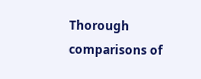Thorough comparisons of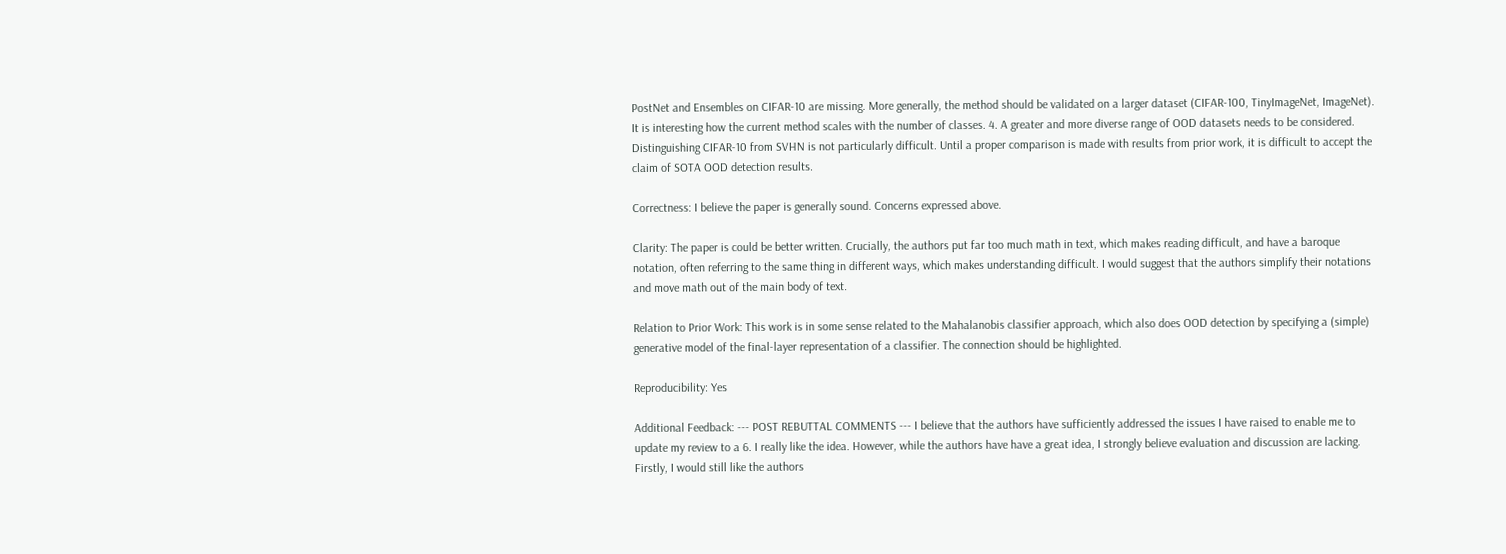PostNet and Ensembles on CIFAR-10 are missing. More generally, the method should be validated on a larger dataset (CIFAR-100, TinyImageNet, ImageNet). It is interesting how the current method scales with the number of classes. 4. A greater and more diverse range of OOD datasets needs to be considered. Distinguishing CIFAR-10 from SVHN is not particularly difficult. Until a proper comparison is made with results from prior work, it is difficult to accept the claim of SOTA OOD detection results.

Correctness: I believe the paper is generally sound. Concerns expressed above.

Clarity: The paper is could be better written. Crucially, the authors put far too much math in text, which makes reading difficult, and have a baroque notation, often referring to the same thing in different ways, which makes understanding difficult. I would suggest that the authors simplify their notations and move math out of the main body of text.

Relation to Prior Work: This work is in some sense related to the Mahalanobis classifier approach, which also does OOD detection by specifying a (simple) generative model of the final-layer representation of a classifier. The connection should be highlighted.

Reproducibility: Yes

Additional Feedback: --- POST REBUTTAL COMMENTS --- I believe that the authors have sufficiently addressed the issues I have raised to enable me to update my review to a 6. I really like the idea. However, while the authors have have a great idea, I strongly believe evaluation and discussion are lacking. Firstly, I would still like the authors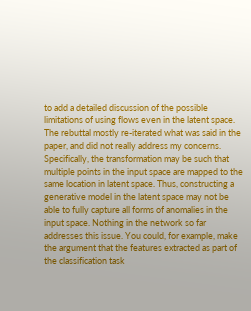to add a detailed discussion of the possible limitations of using flows even in the latent space. The rebuttal mostly re-iterated what was said in the paper, and did not really address my concerns. Specifically, the transformation may be such that multiple points in the input space are mapped to the same location in latent space. Thus, constructing a generative model in the latent space may not be able to fully capture all forms of anomalies in the input space. Nothing in the network so far addresses this issue. You could, for example, make the argument that the features extracted as part of the classification task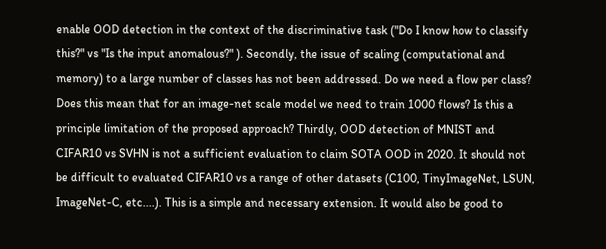enable OOD detection in the context of the discriminative task ("Do I know how to classify this?" vs "Is the input anomalous?" ). Secondly, the issue of scaling (computational and memory) to a large number of classes has not been addressed. Do we need a flow per class? Does this mean that for an image-net scale model we need to train 1000 flows? Is this a principle limitation of the proposed approach? Thirdly, OOD detection of MNIST and CIFAR10 vs SVHN is not a sufficient evaluation to claim SOTA OOD in 2020. It should not be difficult to evaluated CIFAR10 vs a range of other datasets (C100, TinyImageNet, LSUN, ImageNet-C, etc....). This is a simple and necessary extension. It would also be good to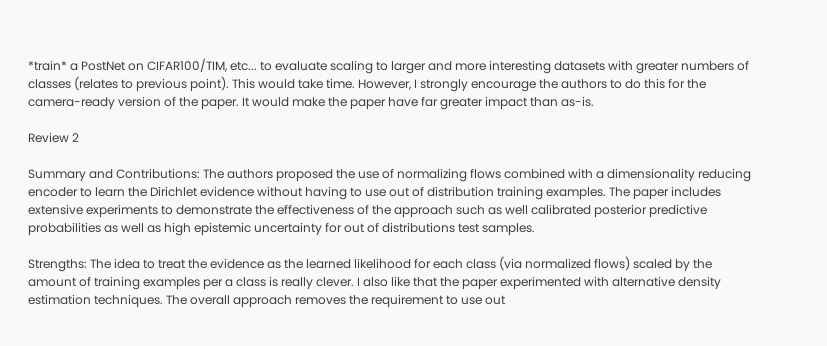*train* a PostNet on CIFAR100/TIM, etc... to evaluate scaling to larger and more interesting datasets with greater numbers of classes (relates to previous point). This would take time. However, I strongly encourage the authors to do this for the camera-ready version of the paper. It would make the paper have far greater impact than as-is.

Review 2

Summary and Contributions: The authors proposed the use of normalizing flows combined with a dimensionality reducing encoder to learn the Dirichlet evidence without having to use out of distribution training examples. The paper includes extensive experiments to demonstrate the effectiveness of the approach such as well calibrated posterior predictive probabilities as well as high epistemic uncertainty for out of distributions test samples.

Strengths: The idea to treat the evidence as the learned likelihood for each class (via normalized flows) scaled by the amount of training examples per a class is really clever. I also like that the paper experimented with alternative density estimation techniques. The overall approach removes the requirement to use out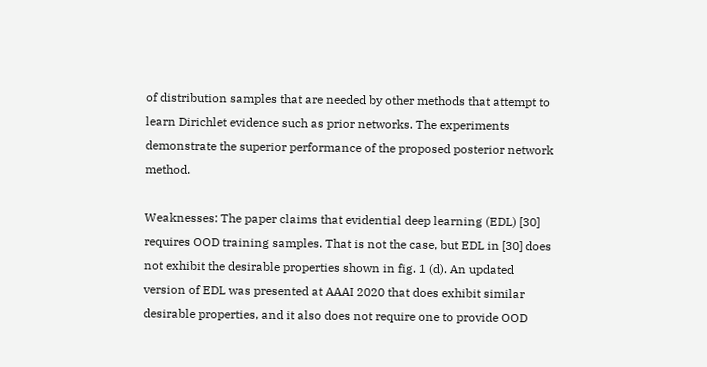of distribution samples that are needed by other methods that attempt to learn Dirichlet evidence such as prior networks. The experiments demonstrate the superior performance of the proposed posterior network method.

Weaknesses: The paper claims that evidential deep learning (EDL) [30] requires OOD training samples. That is not the case, but EDL in [30] does not exhibit the desirable properties shown in fig. 1 (d). An updated version of EDL was presented at AAAI 2020 that does exhibit similar desirable properties, and it also does not require one to provide OOD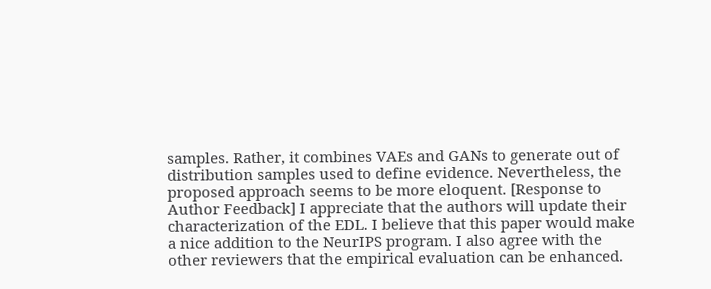samples. Rather, it combines VAEs and GANs to generate out of distribution samples used to define evidence. Nevertheless, the proposed approach seems to be more eloquent. [Response to Author Feedback] I appreciate that the authors will update their characterization of the EDL. I believe that this paper would make a nice addition to the NeurIPS program. I also agree with the other reviewers that the empirical evaluation can be enhanced.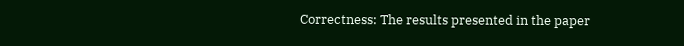Correctness: The results presented in the paper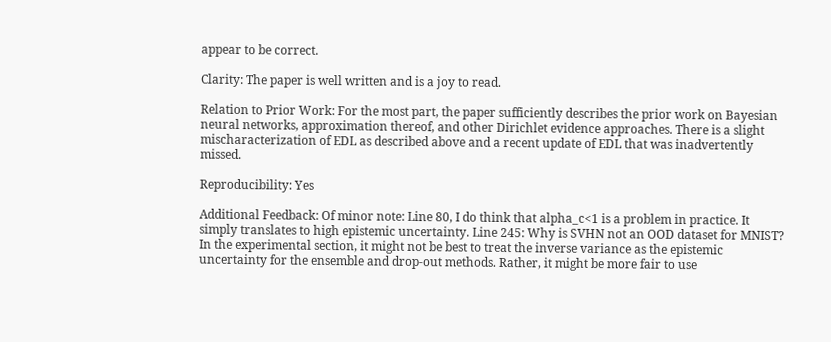appear to be correct.

Clarity: The paper is well written and is a joy to read.

Relation to Prior Work: For the most part, the paper sufficiently describes the prior work on Bayesian neural networks, approximation thereof, and other Dirichlet evidence approaches. There is a slight mischaracterization of EDL as described above and a recent update of EDL that was inadvertently missed.

Reproducibility: Yes

Additional Feedback: Of minor note: Line 80, I do think that alpha_c<1 is a problem in practice. It simply translates to high epistemic uncertainty. Line 245: Why is SVHN not an OOD dataset for MNIST? In the experimental section, it might not be best to treat the inverse variance as the epistemic uncertainty for the ensemble and drop-out methods. Rather, it might be more fair to use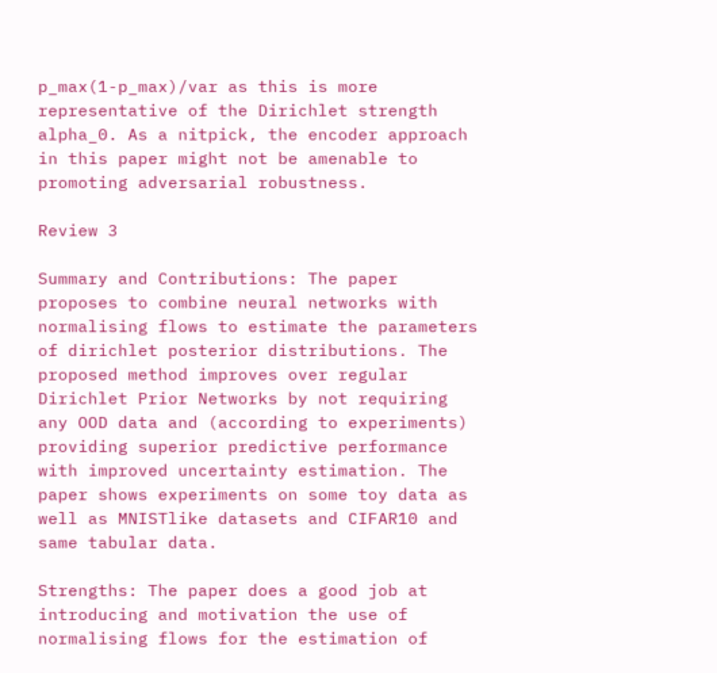p_max(1-p_max)/var as this is more representative of the Dirichlet strength alpha_0. As a nitpick, the encoder approach in this paper might not be amenable to promoting adversarial robustness.

Review 3

Summary and Contributions: The paper proposes to combine neural networks with normalising flows to estimate the parameters of dirichlet posterior distributions. The proposed method improves over regular Dirichlet Prior Networks by not requiring any OOD data and (according to experiments) providing superior predictive performance with improved uncertainty estimation. The paper shows experiments on some toy data as well as MNISTlike datasets and CIFAR10 and same tabular data.

Strengths: The paper does a good job at introducing and motivation the use of normalising flows for the estimation of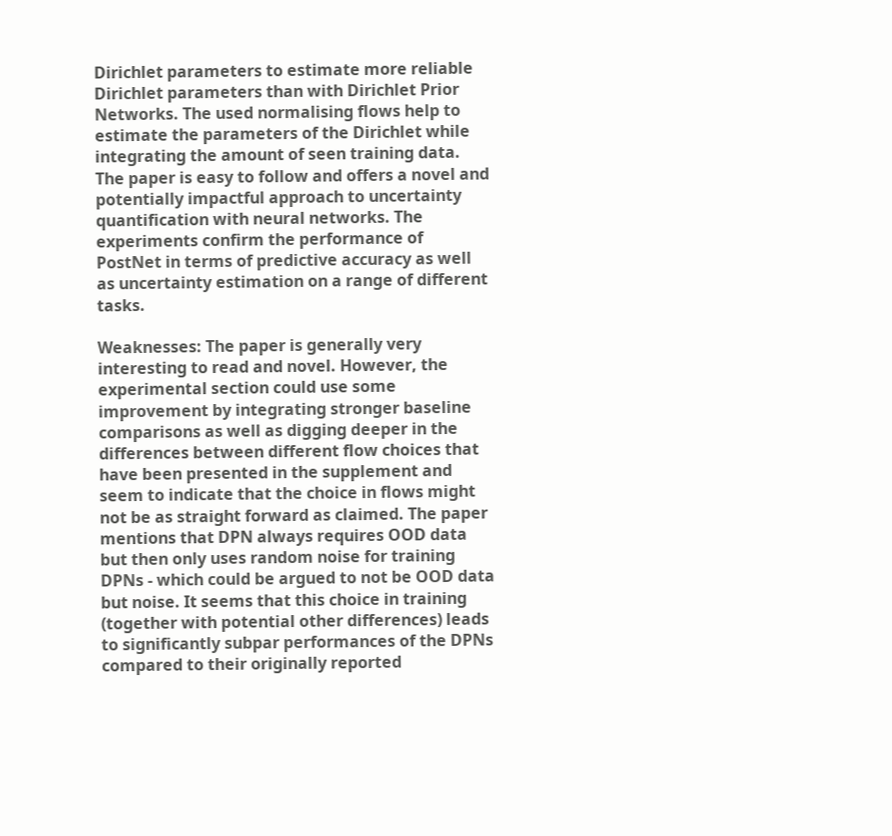Dirichlet parameters to estimate more reliable Dirichlet parameters than with Dirichlet Prior Networks. The used normalising flows help to estimate the parameters of the Dirichlet while integrating the amount of seen training data. The paper is easy to follow and offers a novel and potentially impactful approach to uncertainty quantification with neural networks. The experiments confirm the performance of PostNet in terms of predictive accuracy as well as uncertainty estimation on a range of different tasks.

Weaknesses: The paper is generally very interesting to read and novel. However, the experimental section could use some improvement by integrating stronger baseline comparisons as well as digging deeper in the differences between different flow choices that have been presented in the supplement and seem to indicate that the choice in flows might not be as straight forward as claimed. The paper mentions that DPN always requires OOD data but then only uses random noise for training DPNs - which could be argued to not be OOD data but noise. It seems that this choice in training (together with potential other differences) leads to significantly subpar performances of the DPNs compared to their originally reported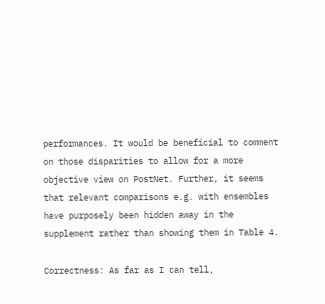performances. It would be beneficial to comment on those disparities to allow for a more objective view on PostNet. Further, it seems that relevant comparisons e.g. with ensembles have purposely been hidden away in the supplement rather than showing them in Table 4.

Correctness: As far as I can tell,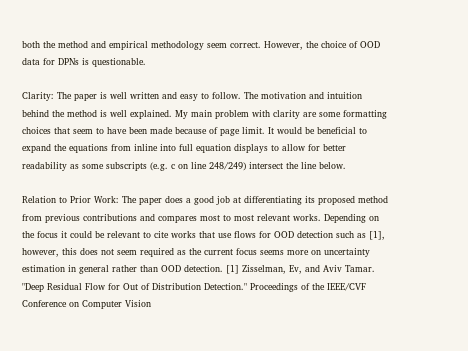both the method and empirical methodology seem correct. However, the choice of OOD data for DPNs is questionable.

Clarity: The paper is well written and easy to follow. The motivation and intuition behind the method is well explained. My main problem with clarity are some formatting choices that seem to have been made because of page limit. It would be beneficial to expand the equations from inline into full equation displays to allow for better readability as some subscripts (e.g. c on line 248/249) intersect the line below.

Relation to Prior Work: The paper does a good job at differentiating its proposed method from previous contributions and compares most to most relevant works. Depending on the focus it could be relevant to cite works that use flows for OOD detection such as [1], however, this does not seem required as the current focus seems more on uncertainty estimation in general rather than OOD detection. [1] Zisselman, Ev, and Aviv Tamar. "Deep Residual Flow for Out of Distribution Detection." Proceedings of the IEEE/CVF Conference on Computer Vision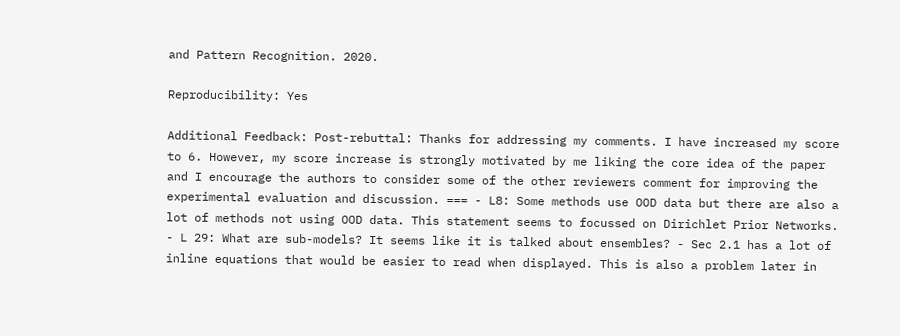and Pattern Recognition. 2020.

Reproducibility: Yes

Additional Feedback: Post-rebuttal: Thanks for addressing my comments. I have increased my score to 6. However, my score increase is strongly motivated by me liking the core idea of the paper and I encourage the authors to consider some of the other reviewers comment for improving the experimental evaluation and discussion. === - L8: Some methods use OOD data but there are also a lot of methods not using OOD data. This statement seems to focussed on Dirichlet Prior Networks. - L 29: What are sub-models? It seems like it is talked about ensembles? - Sec 2.1 has a lot of inline equations that would be easier to read when displayed. This is also a problem later in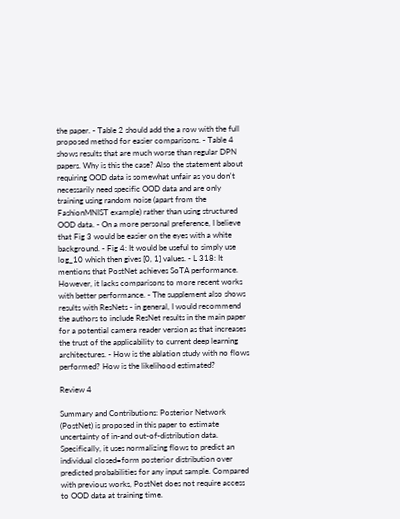the paper. - Table 2 should add the a row with the full proposed method for easier comparisons. - Table 4 shows results that are much worse than regular DPN papers. Why is this the case? Also the statement about requiring OOD data is somewhat unfair as you don't necessarily need specific OOD data and are only training using random noise (apart from the FashionMNIST example) rather than using structured OOD data. - On a more personal preference, I believe that Fig 3 would be easier on the eyes with a white background. - Fig 4: It would be useful to simply use log_10 which then gives [0, 1] values. - L 318: It mentions that PostNet achieves SoTA performance. However, it lacks comparisons to more recent works with better performance. - The supplement also shows results with ResNets - in general, I would recommend the authors to include ResNet results in the main paper for a potential camera reader version as that increases the trust of the applicability to current deep learning architectures. - How is the ablation study with no flows performed? How is the likelihood estimated?

Review 4

Summary and Contributions: Posterior Network (PostNet) is proposed in this paper to estimate uncertainty of in-and out-of-distribution data. Specifically, it uses normalizing flows to predict an individual closed=form posterior distribution over predicted probabilities for any input sample. Compared with previous works, PostNet does not require access to OOD data at training time.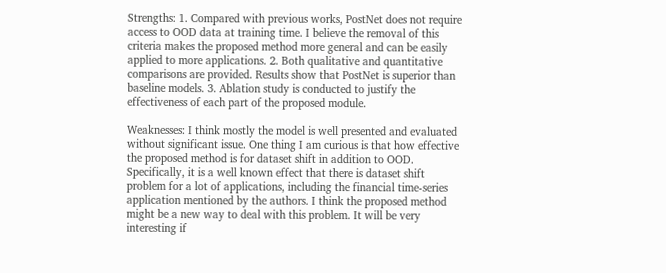Strengths: 1. Compared with previous works, PostNet does not require access to OOD data at training time. I believe the removal of this criteria makes the proposed method more general and can be easily applied to more applications. 2. Both qualitative and quantitative comparisons are provided. Results show that PostNet is superior than baseline models. 3. Ablation study is conducted to justify the effectiveness of each part of the proposed module.

Weaknesses: I think mostly the model is well presented and evaluated without significant issue. One thing I am curious is that how effective the proposed method is for dataset shift in addition to OOD. Specifically, it is a well known effect that there is dataset shift problem for a lot of applications, including the financial time-series application mentioned by the authors. I think the proposed method might be a new way to deal with this problem. It will be very interesting if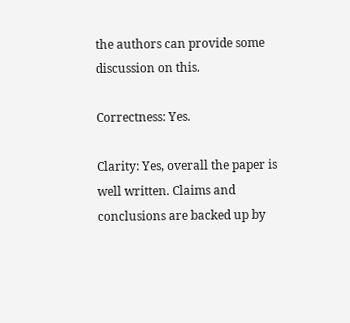the authors can provide some discussion on this.

Correctness: Yes.

Clarity: Yes, overall the paper is well written. Claims and conclusions are backed up by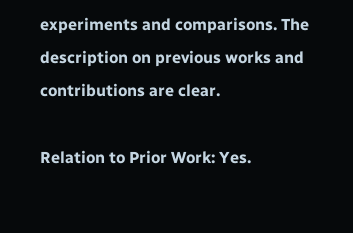experiments and comparisons. The description on previous works and contributions are clear.

Relation to Prior Work: Yes.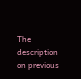The description on previous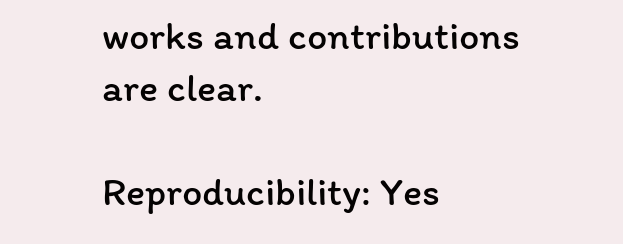works and contributions are clear.

Reproducibility: Yes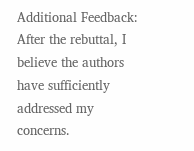Additional Feedback: After the rebuttal, I believe the authors have sufficiently addressed my concerns.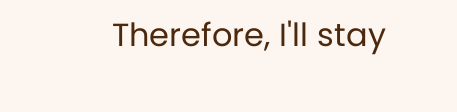Therefore, I'll stay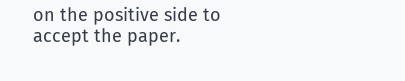on the positive side to accept the paper.